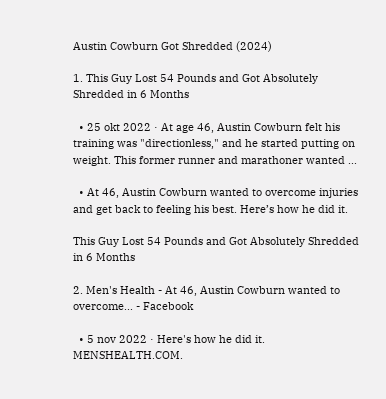Austin Cowburn Got Shredded (2024)

1. This Guy Lost 54 Pounds and Got Absolutely Shredded in 6 Months

  • 25 okt 2022 · At age 46, Austin Cowburn felt his training was "directionless," and he started putting on weight. This former runner and marathoner wanted ...

  • At 46, Austin Cowburn wanted to overcome injuries and get back to feeling his best. Here’s how he did it.

This Guy Lost 54 Pounds and Got Absolutely Shredded in 6 Months

2. Men's Health - At 46, Austin Cowburn wanted to overcome... - Facebook

  • 5 nov 2022 · Here's how he did it. MENSHEALTH.COM.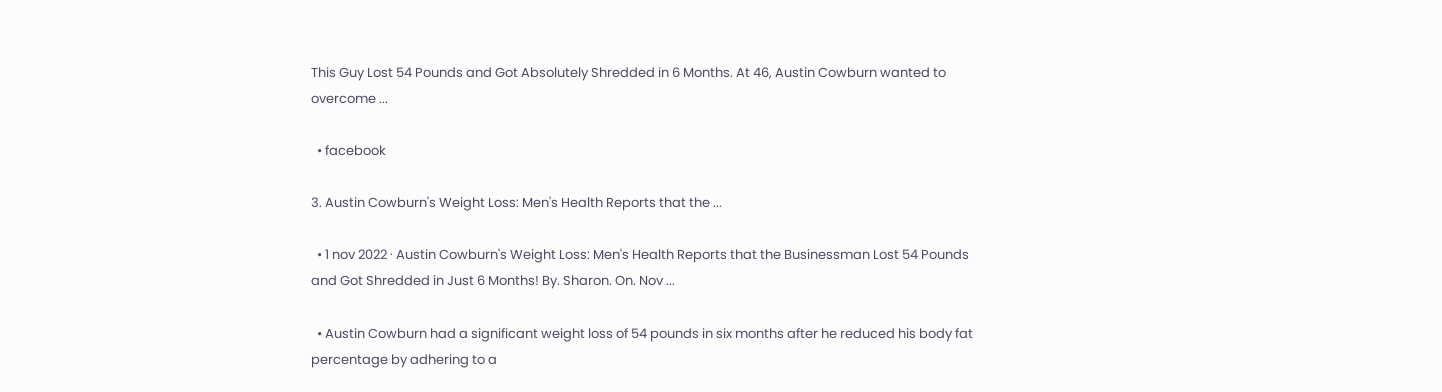This Guy Lost 54 Pounds and Got Absolutely Shredded in 6 Months. At 46, Austin Cowburn wanted to overcome ...

  • facebook

3. Austin Cowburn's Weight Loss: Men's Health Reports that the ...

  • 1 nov 2022 · Austin Cowburn's Weight Loss: Men's Health Reports that the Businessman Lost 54 Pounds and Got Shredded in Just 6 Months! By. Sharon. On. Nov ...

  • Austin Cowburn had a significant weight loss of 54 pounds in six months after he reduced his body fat percentage by adhering to a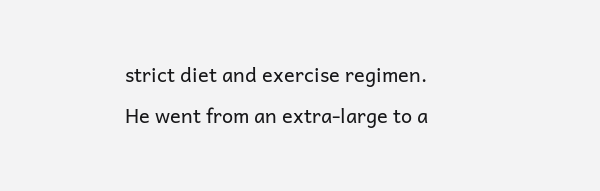strict diet and exercise regimen. He went from an extra-large to a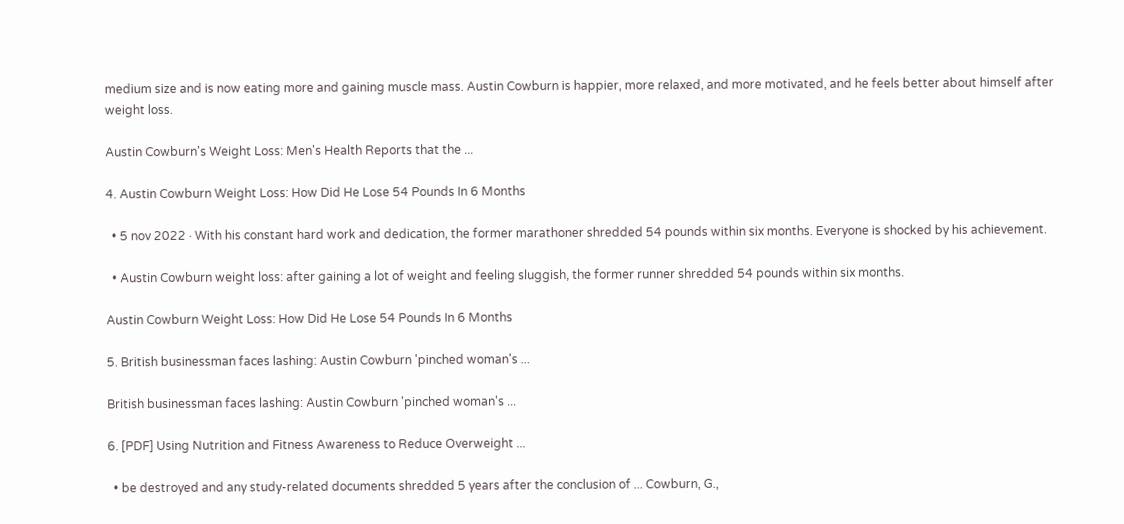medium size and is now eating more and gaining muscle mass. Austin Cowburn is happier, more relaxed, and more motivated, and he feels better about himself after weight loss.

Austin Cowburn's Weight Loss: Men's Health Reports that the ...

4. Austin Cowburn Weight Loss: How Did He Lose 54 Pounds In 6 Months

  • 5 nov 2022 · With his constant hard work and dedication, the former marathoner shredded 54 pounds within six months. Everyone is shocked by his achievement.

  • Austin Cowburn weight loss: after gaining a lot of weight and feeling sluggish, the former runner shredded 54 pounds within six months.

Austin Cowburn Weight Loss: How Did He Lose 54 Pounds In 6 Months

5. British businessman faces lashing: Austin Cowburn 'pinched woman's ...

British businessman faces lashing: Austin Cowburn 'pinched woman's ...

6. [PDF] Using Nutrition and Fitness Awareness to Reduce Overweight ...

  • be destroyed and any study-related documents shredded 5 years after the conclusion of ... Cowburn, G.,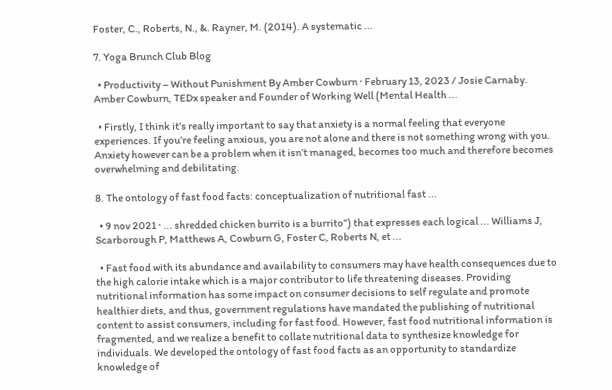Foster, C., Roberts, N., &. Rayner, M. (2014). A systematic ...

7. Yoga Brunch Club Blog

  • Productivity – Without Punishment By Amber Cowburn · February 13, 2023 / Josie Carnaby. Amber Cowburn, TEDx speaker and Founder of Working Well (Mental Health ...

  • Firstly, I think it’s really important to say that anxiety is a normal feeling that everyone experiences. If you’re feeling anxious, you are not alone and there is not something wrong with you. Anxiety however can be a problem when it isn’t managed, becomes too much and therefore becomes overwhelming and debilitating.

8. The ontology of fast food facts: conceptualization of nutritional fast ...

  • 9 nov 2021 · ... shredded chicken burrito is a burrito”) that expresses each logical ... Williams J, Scarborough P, Matthews A, Cowburn G, Foster C, Roberts N, et ...

  • Fast food with its abundance and availability to consumers may have health consequences due to the high calorie intake which is a major contributor to life threatening diseases. Providing nutritional information has some impact on consumer decisions to self regulate and promote healthier diets, and thus, government regulations have mandated the publishing of nutritional content to assist consumers, including for fast food. However, fast food nutritional information is fragmented, and we realize a benefit to collate nutritional data to synthesize knowledge for individuals. We developed the ontology of fast food facts as an opportunity to standardize knowledge of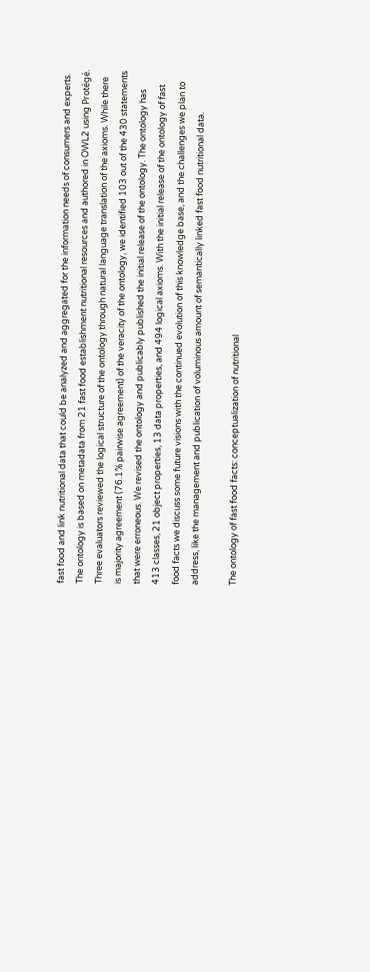fast food and link nutritional data that could be analyzed and aggregated for the information needs of consumers and experts. The ontology is based on metadata from 21 fast food establishment nutritional resources and authored in OWL2 using Protégé. Three evaluators reviewed the logical structure of the ontology through natural language translation of the axioms. While there is majority agreement (76.1% pairwise agreement) of the veracity of the ontology, we identified 103 out of the 430 statements that were erroneous. We revised the ontology and publicably published the initial release of the ontology. The ontology has 413 classes, 21 object properties, 13 data properties, and 494 logical axioms. With the initial release of the ontology of fast food facts we discuss some future visions with the continued evolution of this knowledge base, and the challenges we plan to address, like the management and publication of voluminous amount of semantically linked fast food nutritional data.

The ontology of fast food facts: conceptualization of nutritional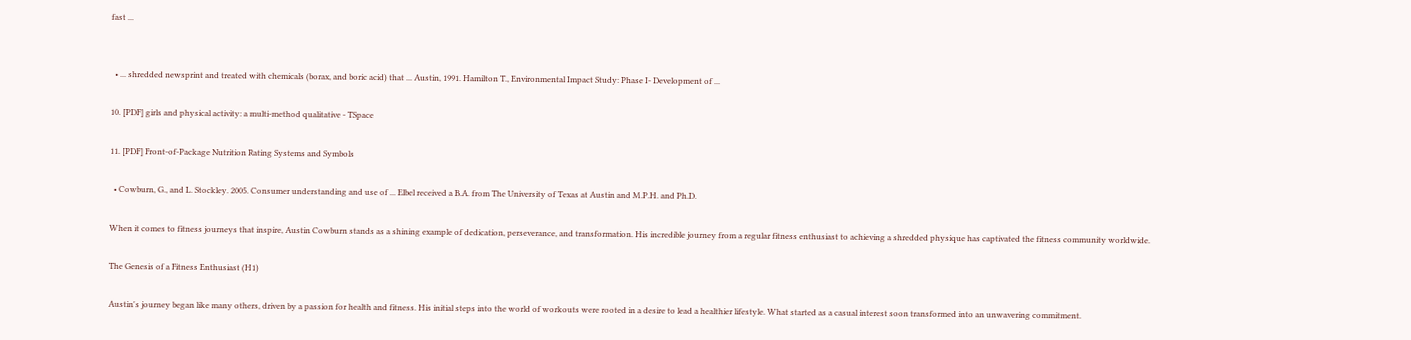fast ...


  • ... shredded newsprint and treated with chemicals (borax, and boric acid) that ... Austin, 1991. Hamilton T., Environmental Impact Study: Phase I- Development of ...

10. [PDF] girls and physical activity: a multi-method qualitative - TSpace

11. [PDF] Front-of-Package Nutrition Rating Systems and Symbols

  • Cowburn, G., and L. Stockley. 2005. Consumer understanding and use of ... Elbel received a B.A. from The University of Texas at Austin and M.P.H. and Ph.D.

When it comes to fitness journeys that inspire, Austin Cowburn stands as a shining example of dedication, perseverance, and transformation. His incredible journey from a regular fitness enthusiast to achieving a shredded physique has captivated the fitness community worldwide.

The Genesis of a Fitness Enthusiast (H1)

Austin's journey began like many others, driven by a passion for health and fitness. His initial steps into the world of workouts were rooted in a desire to lead a healthier lifestyle. What started as a casual interest soon transformed into an unwavering commitment.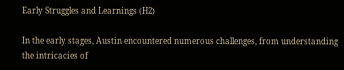Early Struggles and Learnings (H2)

In the early stages, Austin encountered numerous challenges, from understanding the intricacies of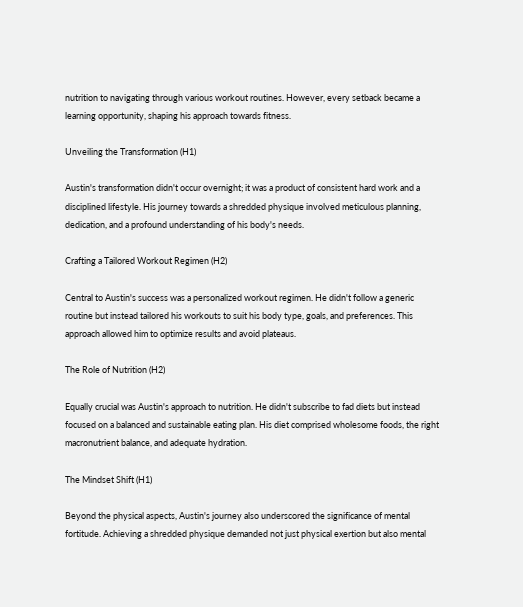nutrition to navigating through various workout routines. However, every setback became a learning opportunity, shaping his approach towards fitness.

Unveiling the Transformation (H1)

Austin's transformation didn't occur overnight; it was a product of consistent hard work and a disciplined lifestyle. His journey towards a shredded physique involved meticulous planning, dedication, and a profound understanding of his body's needs.

Crafting a Tailored Workout Regimen (H2)

Central to Austin's success was a personalized workout regimen. He didn't follow a generic routine but instead tailored his workouts to suit his body type, goals, and preferences. This approach allowed him to optimize results and avoid plateaus.

The Role of Nutrition (H2)

Equally crucial was Austin's approach to nutrition. He didn't subscribe to fad diets but instead focused on a balanced and sustainable eating plan. His diet comprised wholesome foods, the right macronutrient balance, and adequate hydration.

The Mindset Shift (H1)

Beyond the physical aspects, Austin's journey also underscored the significance of mental fortitude. Achieving a shredded physique demanded not just physical exertion but also mental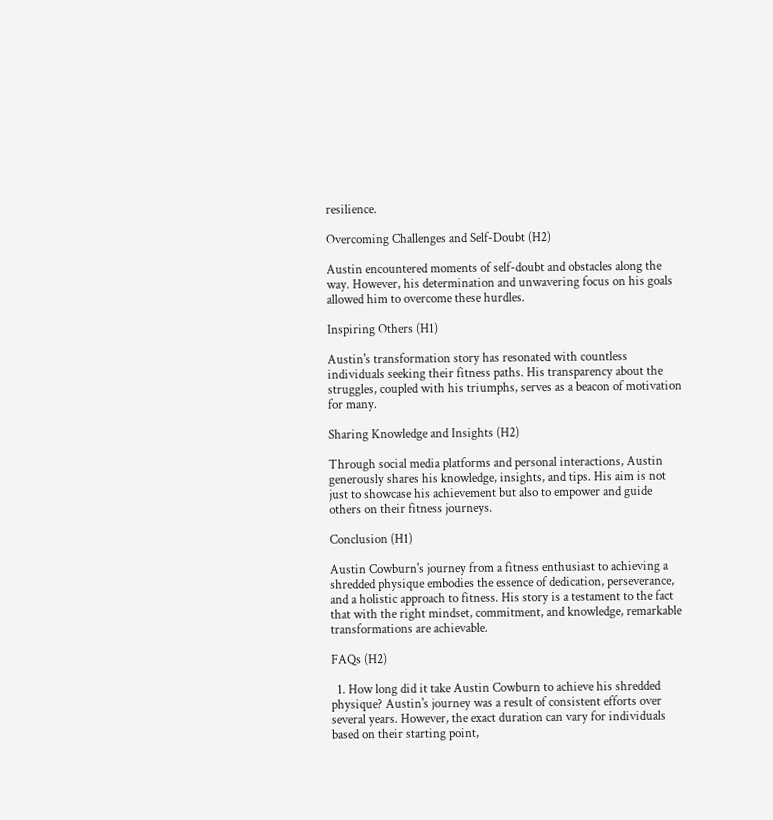resilience.

Overcoming Challenges and Self-Doubt (H2)

Austin encountered moments of self-doubt and obstacles along the way. However, his determination and unwavering focus on his goals allowed him to overcome these hurdles.

Inspiring Others (H1)

Austin's transformation story has resonated with countless individuals seeking their fitness paths. His transparency about the struggles, coupled with his triumphs, serves as a beacon of motivation for many.

Sharing Knowledge and Insights (H2)

Through social media platforms and personal interactions, Austin generously shares his knowledge, insights, and tips. His aim is not just to showcase his achievement but also to empower and guide others on their fitness journeys.

Conclusion (H1)

Austin Cowburn's journey from a fitness enthusiast to achieving a shredded physique embodies the essence of dedication, perseverance, and a holistic approach to fitness. His story is a testament to the fact that with the right mindset, commitment, and knowledge, remarkable transformations are achievable.

FAQs (H2)

  1. How long did it take Austin Cowburn to achieve his shredded physique? Austin's journey was a result of consistent efforts over several years. However, the exact duration can vary for individuals based on their starting point,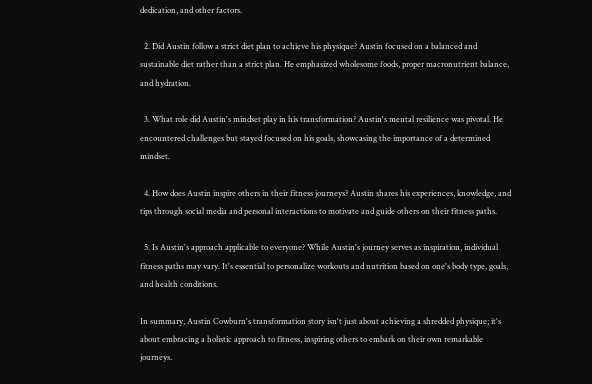dedication, and other factors.

  2. Did Austin follow a strict diet plan to achieve his physique? Austin focused on a balanced and sustainable diet rather than a strict plan. He emphasized wholesome foods, proper macronutrient balance, and hydration.

  3. What role did Austin's mindset play in his transformation? Austin's mental resilience was pivotal. He encountered challenges but stayed focused on his goals, showcasing the importance of a determined mindset.

  4. How does Austin inspire others in their fitness journeys? Austin shares his experiences, knowledge, and tips through social media and personal interactions to motivate and guide others on their fitness paths.

  5. Is Austin's approach applicable to everyone? While Austin's journey serves as inspiration, individual fitness paths may vary. It's essential to personalize workouts and nutrition based on one's body type, goals, and health conditions.

In summary, Austin Cowburn's transformation story isn't just about achieving a shredded physique; it's about embracing a holistic approach to fitness, inspiring others to embark on their own remarkable journeys.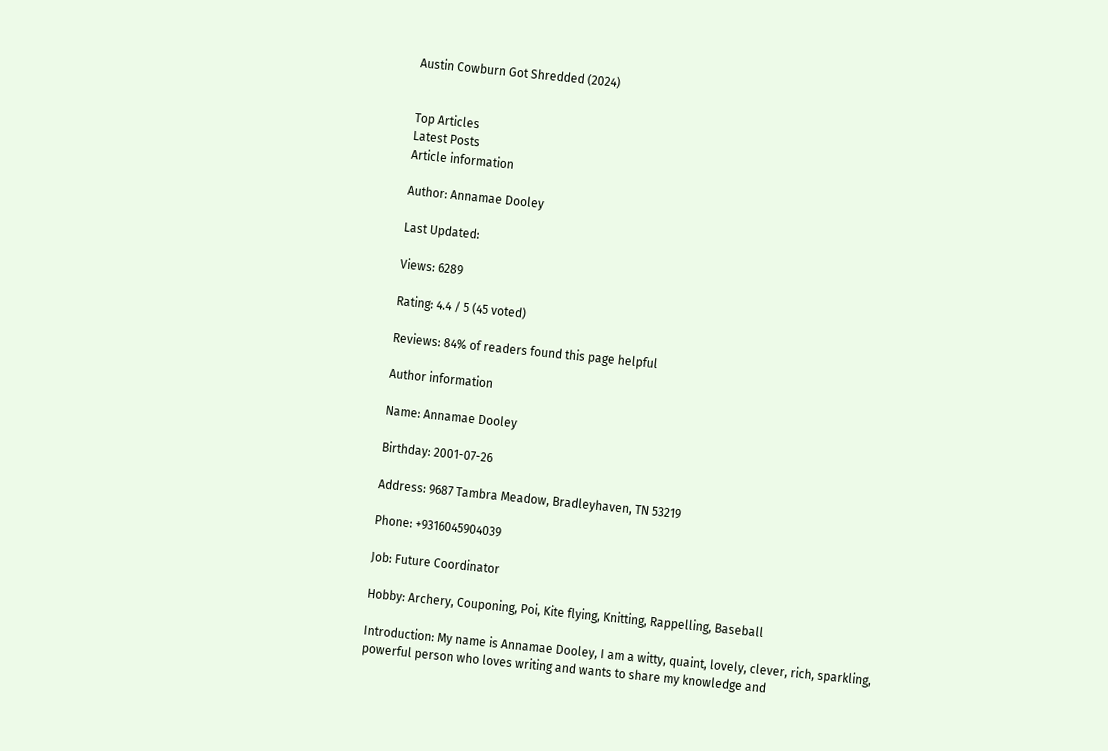Austin Cowburn Got Shredded (2024)


Top Articles
Latest Posts
Article information

Author: Annamae Dooley

Last Updated:

Views: 6289

Rating: 4.4 / 5 (45 voted)

Reviews: 84% of readers found this page helpful

Author information

Name: Annamae Dooley

Birthday: 2001-07-26

Address: 9687 Tambra Meadow, Bradleyhaven, TN 53219

Phone: +9316045904039

Job: Future Coordinator

Hobby: Archery, Couponing, Poi, Kite flying, Knitting, Rappelling, Baseball

Introduction: My name is Annamae Dooley, I am a witty, quaint, lovely, clever, rich, sparkling, powerful person who loves writing and wants to share my knowledge and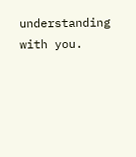understanding with you.